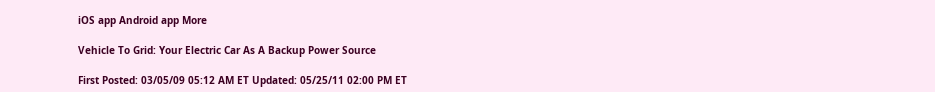iOS app Android app More

Vehicle To Grid: Your Electric Car As A Backup Power Source

First Posted: 03/05/09 05:12 AM ET Updated: 05/25/11 02:00 PM ET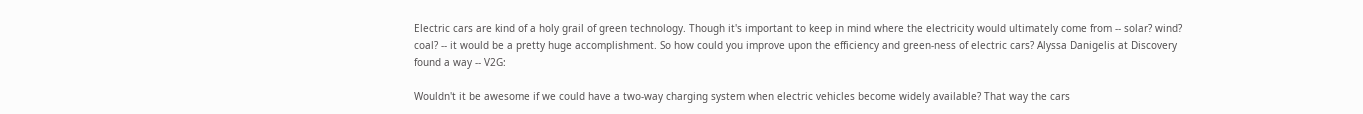Electric cars are kind of a holy grail of green technology. Though it's important to keep in mind where the electricity would ultimately come from -- solar? wind? coal? -- it would be a pretty huge accomplishment. So how could you improve upon the efficiency and green-ness of electric cars? Alyssa Danigelis at Discovery found a way -- V2G:

Wouldn't it be awesome if we could have a two-way charging system when electric vehicles become widely available? That way the cars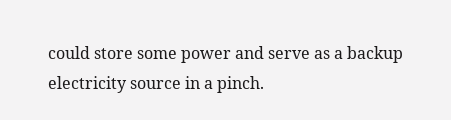could store some power and serve as a backup electricity source in a pinch.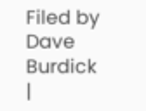Filed by Dave Burdick  |